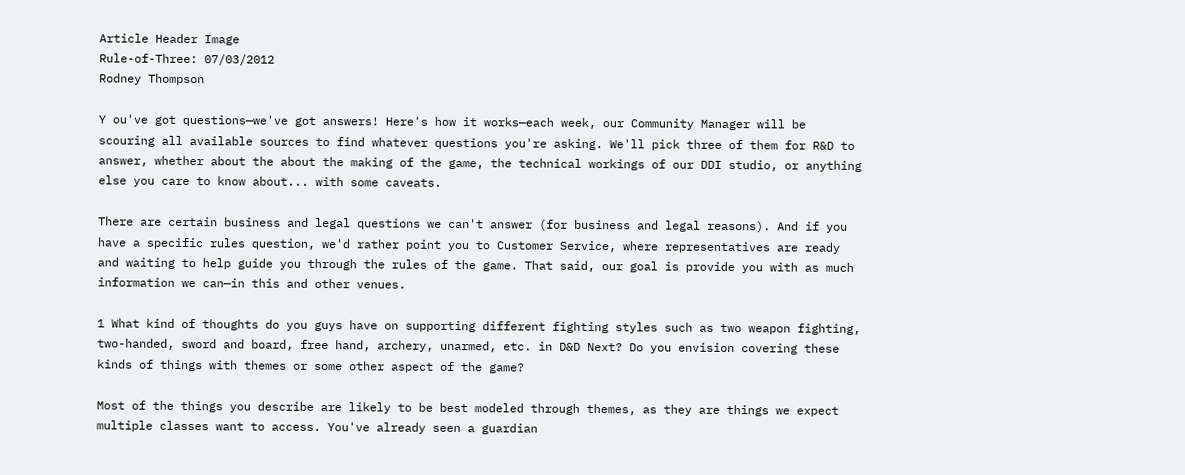Article Header Image
Rule-of-Three: 07/03/2012
Rodney Thompson

Y ou've got questions—we've got answers! Here's how it works—each week, our Community Manager will be scouring all available sources to find whatever questions you're asking. We'll pick three of them for R&D to answer, whether about the about the making of the game, the technical workings of our DDI studio, or anything else you care to know about... with some caveats.

There are certain business and legal questions we can't answer (for business and legal reasons). And if you have a specific rules question, we'd rather point you to Customer Service, where representatives are ready and waiting to help guide you through the rules of the game. That said, our goal is provide you with as much information we can—in this and other venues.

1 What kind of thoughts do you guys have on supporting different fighting styles such as two weapon fighting, two-handed, sword and board, free hand, archery, unarmed, etc. in D&D Next? Do you envision covering these kinds of things with themes or some other aspect of the game?

Most of the things you describe are likely to be best modeled through themes, as they are things we expect multiple classes want to access. You've already seen a guardian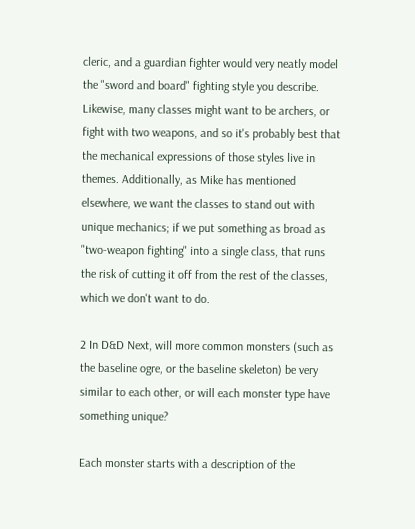cleric, and a guardian fighter would very neatly model the "sword and board" fighting style you describe. Likewise, many classes might want to be archers, or fight with two weapons, and so it's probably best that the mechanical expressions of those styles live in themes. Additionally, as Mike has mentioned elsewhere, we want the classes to stand out with unique mechanics; if we put something as broad as "two-weapon fighting" into a single class, that runs the risk of cutting it off from the rest of the classes, which we don't want to do.

2 In D&D Next, will more common monsters (such as the baseline ogre, or the baseline skeleton) be very similar to each other, or will each monster type have something unique?

Each monster starts with a description of the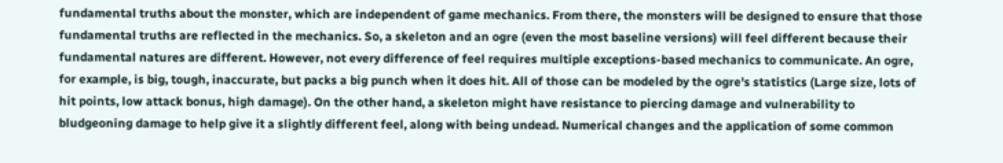fundamental truths about the monster, which are independent of game mechanics. From there, the monsters will be designed to ensure that those fundamental truths are reflected in the mechanics. So, a skeleton and an ogre (even the most baseline versions) will feel different because their fundamental natures are different. However, not every difference of feel requires multiple exceptions-based mechanics to communicate. An ogre, for example, is big, tough, inaccurate, but packs a big punch when it does hit. All of those can be modeled by the ogre's statistics (Large size, lots of hit points, low attack bonus, high damage). On the other hand, a skeleton might have resistance to piercing damage and vulnerability to bludgeoning damage to help give it a slightly different feel, along with being undead. Numerical changes and the application of some common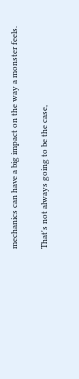mechanics can have a big impact on the way a monster feels.

That's not always going to be the case,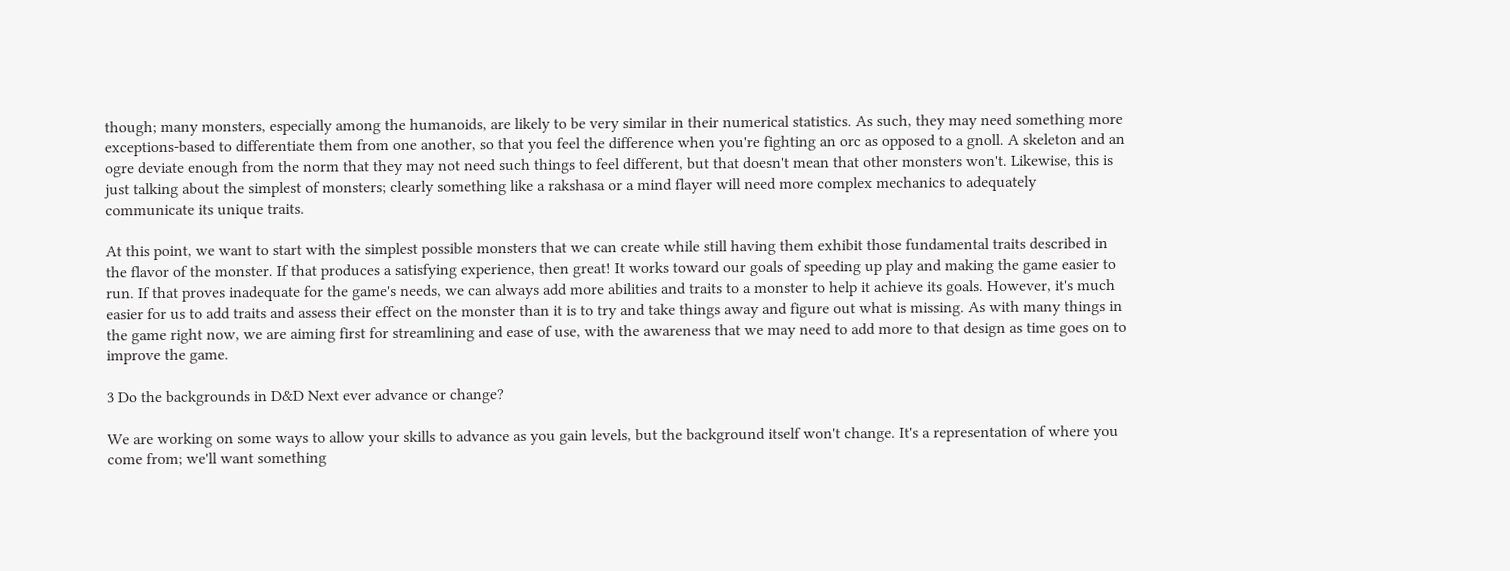though; many monsters, especially among the humanoids, are likely to be very similar in their numerical statistics. As such, they may need something more exceptions-based to differentiate them from one another, so that you feel the difference when you're fighting an orc as opposed to a gnoll. A skeleton and an ogre deviate enough from the norm that they may not need such things to feel different, but that doesn't mean that other monsters won't. Likewise, this is just talking about the simplest of monsters; clearly something like a rakshasa or a mind flayer will need more complex mechanics to adequately communicate its unique traits.

At this point, we want to start with the simplest possible monsters that we can create while still having them exhibit those fundamental traits described in the flavor of the monster. If that produces a satisfying experience, then great! It works toward our goals of speeding up play and making the game easier to run. If that proves inadequate for the game's needs, we can always add more abilities and traits to a monster to help it achieve its goals. However, it's much easier for us to add traits and assess their effect on the monster than it is to try and take things away and figure out what is missing. As with many things in the game right now, we are aiming first for streamlining and ease of use, with the awareness that we may need to add more to that design as time goes on to improve the game.

3 Do the backgrounds in D&D Next ever advance or change?

We are working on some ways to allow your skills to advance as you gain levels, but the background itself won't change. It's a representation of where you come from; we'll want something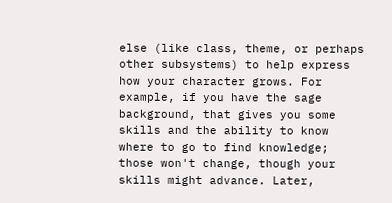else (like class, theme, or perhaps other subsystems) to help express how your character grows. For example, if you have the sage background, that gives you some skills and the ability to know where to go to find knowledge; those won't change, though your skills might advance. Later,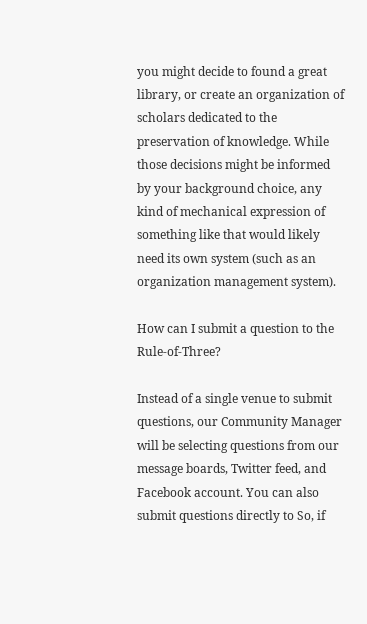you might decide to found a great library, or create an organization of scholars dedicated to the preservation of knowledge. While those decisions might be informed by your background choice, any kind of mechanical expression of something like that would likely need its own system (such as an organization management system).

How can I submit a question to the Rule-of-Three?

Instead of a single venue to submit questions, our Community Manager will be selecting questions from our message boards, Twitter feed, and Facebook account. You can also submit questions directly to So, if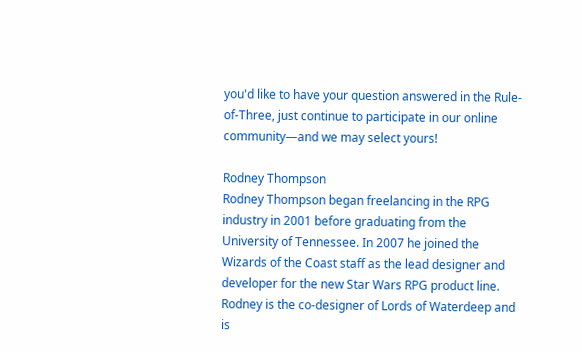you'd like to have your question answered in the Rule-of-Three, just continue to participate in our online community—and we may select yours!

Rodney Thompson
Rodney Thompson began freelancing in the RPG industry in 2001 before graduating from the University of Tennessee. In 2007 he joined the Wizards of the Coast staff as the lead designer and developer for the new Star Wars RPG product line. Rodney is the co-designer of Lords of Waterdeep and is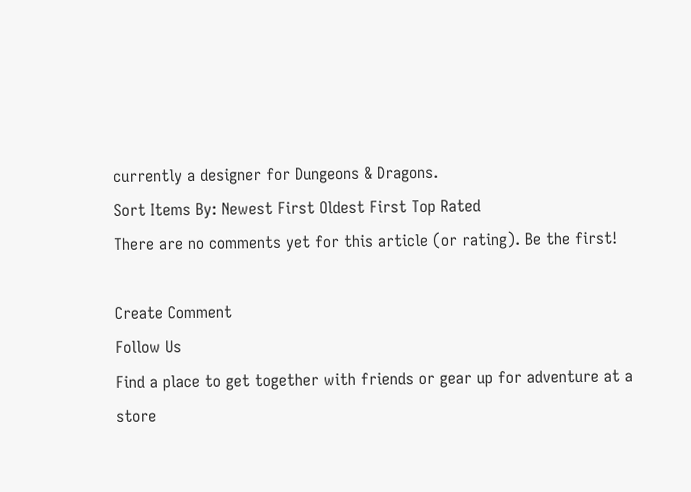currently a designer for Dungeons & Dragons.
Sort Items By: Newest First Oldest First Top Rated
There are no comments yet for this article (or rating). Be the first!

Create Comment
Follow Us
Find a place to get together with friends or gear up for adventure at a store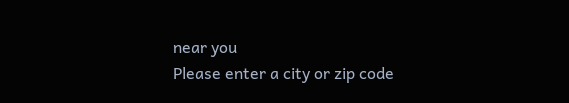near you
Please enter a city or zip code